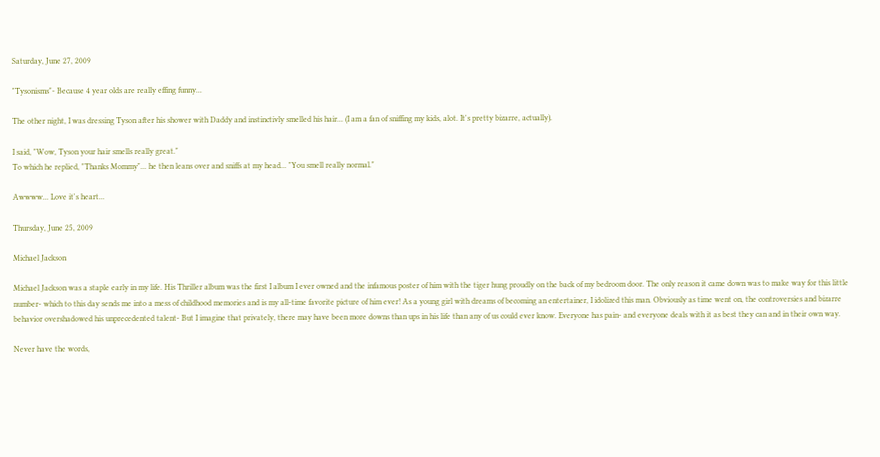Saturday, June 27, 2009

"Tysonisms"- Because 4 year olds are really effing funny...

The other night, I was dressing Tyson after his shower with Daddy and instinctivly smelled his hair... (I am a fan of sniffing my kids, alot. It's pretty bizarre, actually).

I said, "Wow, Tyson your hair smells really great."
To which he replied, "Thanks Mommy"... he then leans over and sniffs at my head... "You smell really normal."

Awwww... Love it's heart...

Thursday, June 25, 2009

Michael Jackson

Michael Jackson was a staple early in my life. His Thriller album was the first I album I ever owned and the infamous poster of him with the tiger hung proudly on the back of my bedroom door. The only reason it came down was to make way for this little number- which to this day sends me into a mess of childhood memories and is my all-time favorite picture of him ever! As a young girl with dreams of becoming an entertainer, I idolized this man. Obviously as time went on, the controversies and bizarre behavior overshadowed his unprecedented talent- But I imagine that privately, there may have been more downs than ups in his life than any of us could ever know. Everyone has pain- and everyone deals with it as best they can and in their own way.

Never have the words,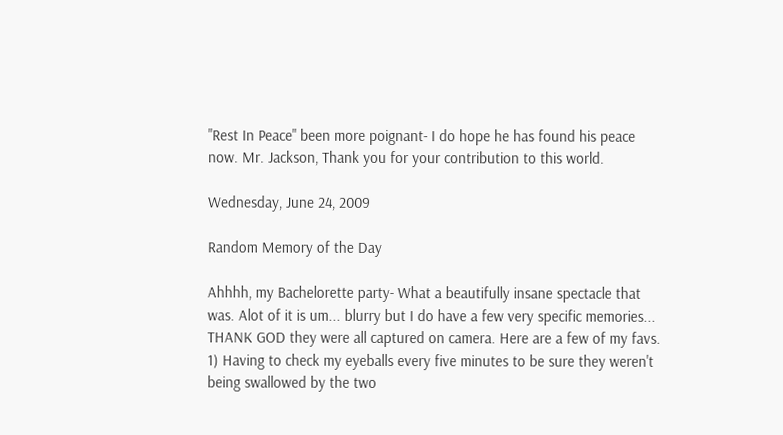"Rest In Peace" been more poignant- I do hope he has found his peace now. Mr. Jackson, Thank you for your contribution to this world.

Wednesday, June 24, 2009

Random Memory of the Day

Ahhhh, my Bachelorette party- What a beautifully insane spectacle that was. Alot of it is um... blurry but I do have a few very specific memories... THANK GOD they were all captured on camera. Here are a few of my favs.
1) Having to check my eyeballs every five minutes to be sure they weren't being swallowed by the two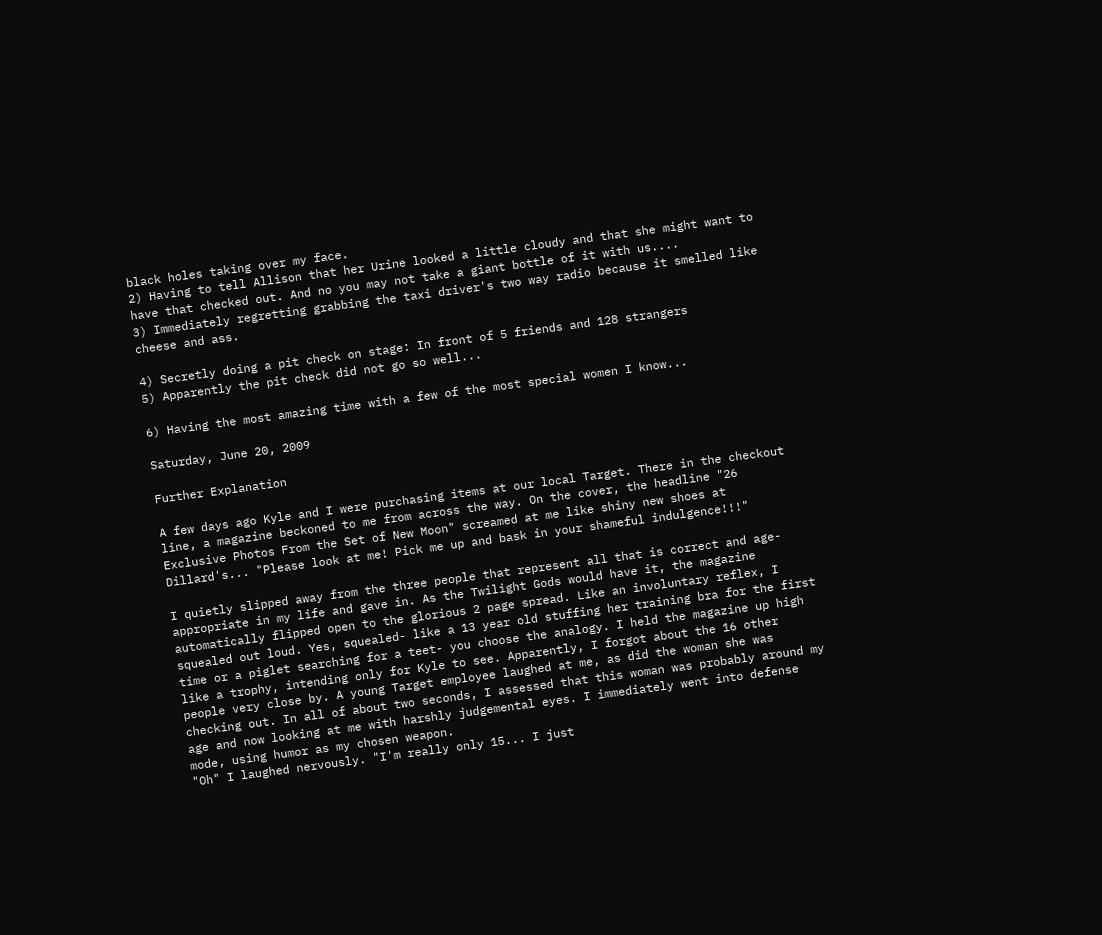black holes taking over my face.
2) Having to tell Allison that her Urine looked a little cloudy and that she might want to have that checked out. And no you may not take a giant bottle of it with us....
3) Immediately regretting grabbing the taxi driver's two way radio because it smelled like cheese and ass.

4) Secretly doing a pit check on stage: In front of 5 friends and 128 strangers
5) Apparently the pit check did not go so well...

6) Having the most amazing time with a few of the most special women I know...

Saturday, June 20, 2009

Further Explanation

A few days ago Kyle and I were purchasing items at our local Target. There in the checkout line, a magazine beckoned to me from across the way. On the cover, the headline "26 Exclusive Photos From the Set of New Moon" screamed at me like shiny new shoes at Dillard's... "Please look at me! Pick me up and bask in your shameful indulgence!!!"

I quietly slipped away from the three people that represent all that is correct and age-appropriate in my life and gave in. As the Twilight Gods would have it, the magazine automatically flipped open to the glorious 2 page spread. Like an involuntary reflex, I squealed out loud. Yes, squealed- like a 13 year old stuffing her training bra for the first time or a piglet searching for a teet- you choose the analogy. I held the magazine up high like a trophy, intending only for Kyle to see. Apparently, I forgot about the 16 other people very close by. A young Target employee laughed at me, as did the woman she was checking out. In all of about two seconds, I assessed that this woman was probably around my age and now looking at me with harshly judgemental eyes. I immediately went into defense mode, using humor as my chosen weapon.
"Oh" I laughed nervously. "I'm really only 15... I just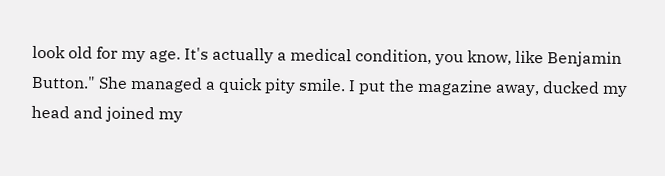look old for my age. It's actually a medical condition, you know, like Benjamin Button." She managed a quick pity smile. I put the magazine away, ducked my head and joined my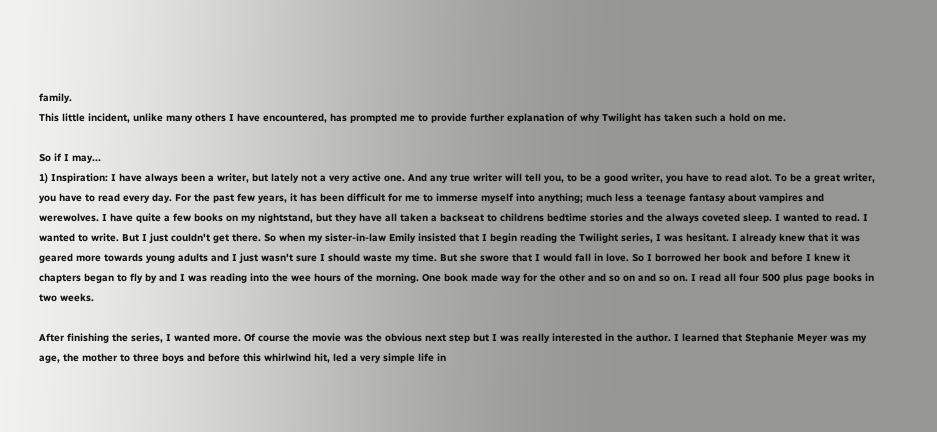family.
This little incident, unlike many others I have encountered, has prompted me to provide further explanation of why Twilight has taken such a hold on me.

So if I may...
1) Inspiration: I have always been a writer, but lately not a very active one. And any true writer will tell you, to be a good writer, you have to read alot. To be a great writer, you have to read every day. For the past few years, it has been difficult for me to immerse myself into anything; much less a teenage fantasy about vampires and werewolves. I have quite a few books on my nightstand, but they have all taken a backseat to childrens bedtime stories and the always coveted sleep. I wanted to read. I wanted to write. But I just couldn't get there. So when my sister-in-law Emily insisted that I begin reading the Twilight series, I was hesitant. I already knew that it was geared more towards young adults and I just wasn't sure I should waste my time. But she swore that I would fall in love. So I borrowed her book and before I knew it chapters began to fly by and I was reading into the wee hours of the morning. One book made way for the other and so on and so on. I read all four 500 plus page books in two weeks.

After finishing the series, I wanted more. Of course the movie was the obvious next step but I was really interested in the author. I learned that Stephanie Meyer was my age, the mother to three boys and before this whirlwind hit, led a very simple life in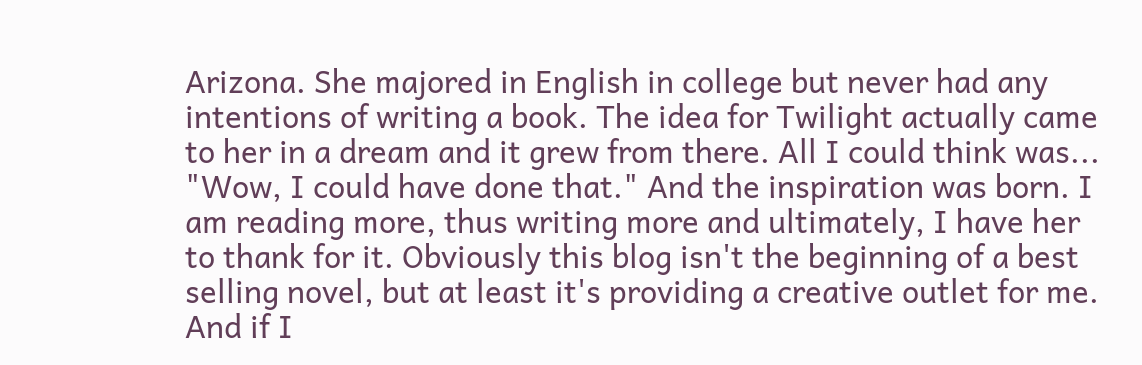Arizona. She majored in English in college but never had any intentions of writing a book. The idea for Twilight actually came to her in a dream and it grew from there. All I could think was... "Wow, I could have done that." And the inspiration was born. I am reading more, thus writing more and ultimately, I have her to thank for it. Obviously this blog isn't the beginning of a best selling novel, but at least it's providing a creative outlet for me. And if I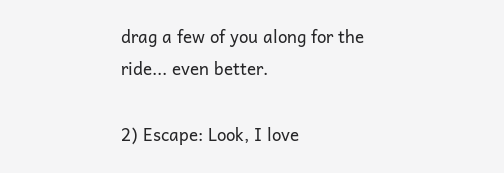drag a few of you along for the ride... even better.

2) Escape: Look, I love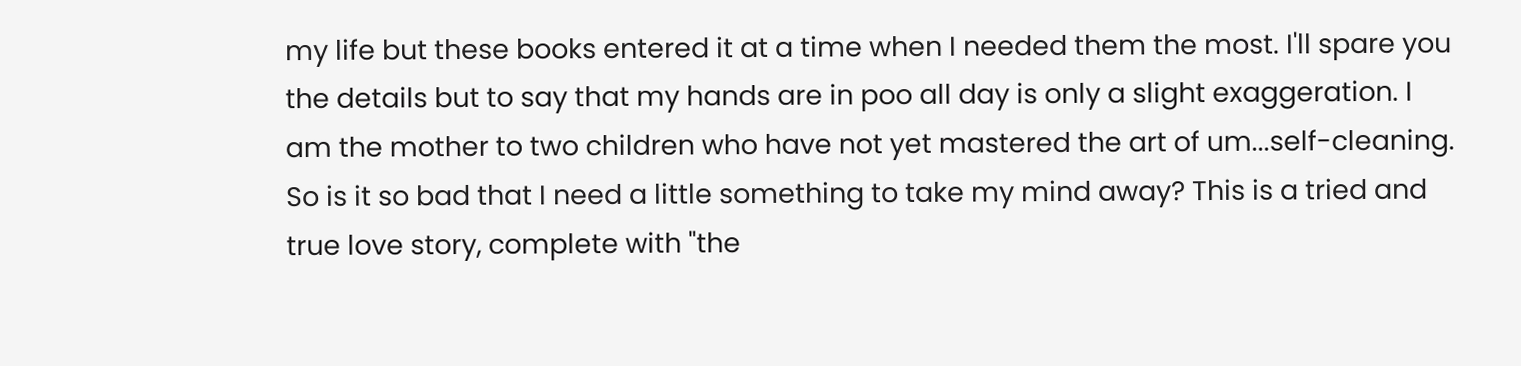my life but these books entered it at a time when I needed them the most. I'll spare you the details but to say that my hands are in poo all day is only a slight exaggeration. I am the mother to two children who have not yet mastered the art of um...self-cleaning. So is it so bad that I need a little something to take my mind away? This is a tried and true love story, complete with "the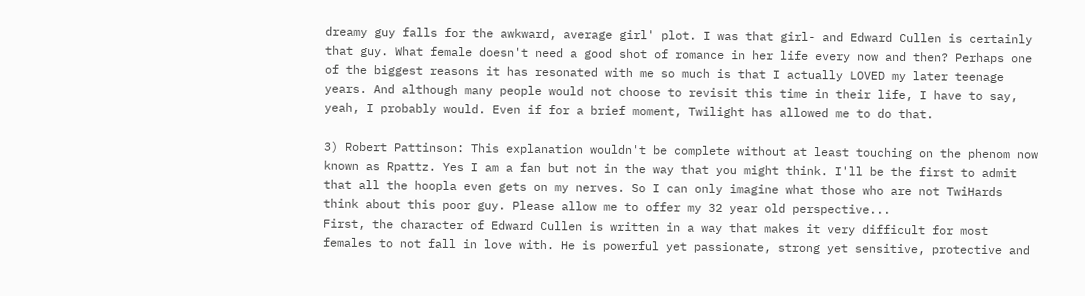dreamy guy falls for the awkward, average girl' plot. I was that girl- and Edward Cullen is certainly that guy. What female doesn't need a good shot of romance in her life every now and then? Perhaps one of the biggest reasons it has resonated with me so much is that I actually LOVED my later teenage years. And although many people would not choose to revisit this time in their life, I have to say, yeah, I probably would. Even if for a brief moment, Twilight has allowed me to do that.

3) Robert Pattinson: This explanation wouldn't be complete without at least touching on the phenom now known as Rpattz. Yes I am a fan but not in the way that you might think. I'll be the first to admit that all the hoopla even gets on my nerves. So I can only imagine what those who are not TwiHards think about this poor guy. Please allow me to offer my 32 year old perspective...
First, the character of Edward Cullen is written in a way that makes it very difficult for most females to not fall in love with. He is powerful yet passionate, strong yet sensitive, protective and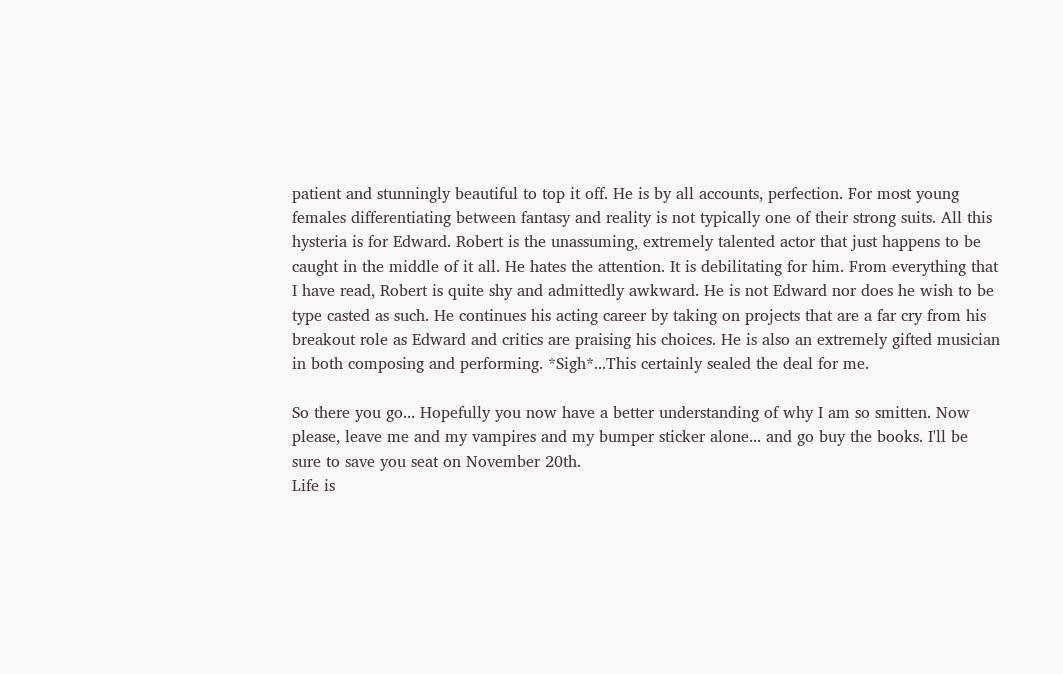patient and stunningly beautiful to top it off. He is by all accounts, perfection. For most young females differentiating between fantasy and reality is not typically one of their strong suits. All this hysteria is for Edward. Robert is the unassuming, extremely talented actor that just happens to be caught in the middle of it all. He hates the attention. It is debilitating for him. From everything that I have read, Robert is quite shy and admittedly awkward. He is not Edward nor does he wish to be type casted as such. He continues his acting career by taking on projects that are a far cry from his breakout role as Edward and critics are praising his choices. He is also an extremely gifted musician in both composing and performing. *Sigh*...This certainly sealed the deal for me.

So there you go... Hopefully you now have a better understanding of why I am so smitten. Now please, leave me and my vampires and my bumper sticker alone... and go buy the books. I'll be sure to save you seat on November 20th.
Life is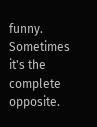funny. Sometimes it's the complete opposite.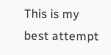This is my best attempt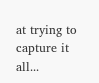at trying to capture it all...